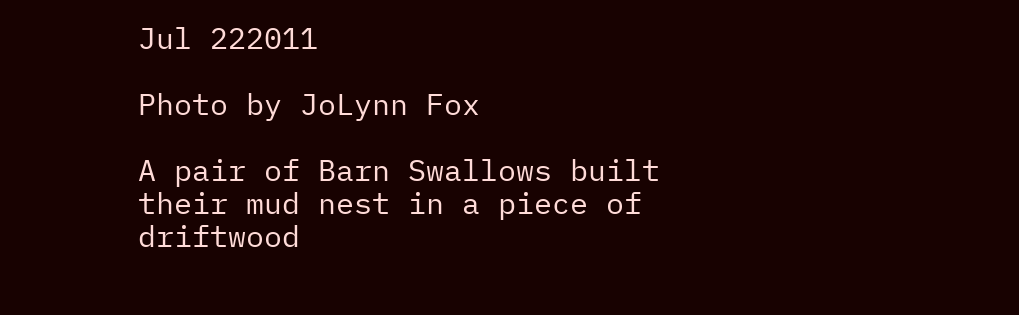Jul 222011

Photo by JoLynn Fox

A pair of Barn Swallows built their mud nest in a piece of driftwood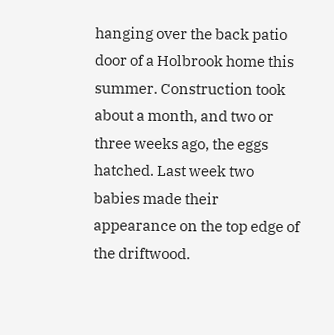hanging over the back patio door of a Holbrook home this summer. Construction took about a month, and two or three weeks ago, the eggs hatched. Last week two babies made their appearance on the top edge of the driftwood.